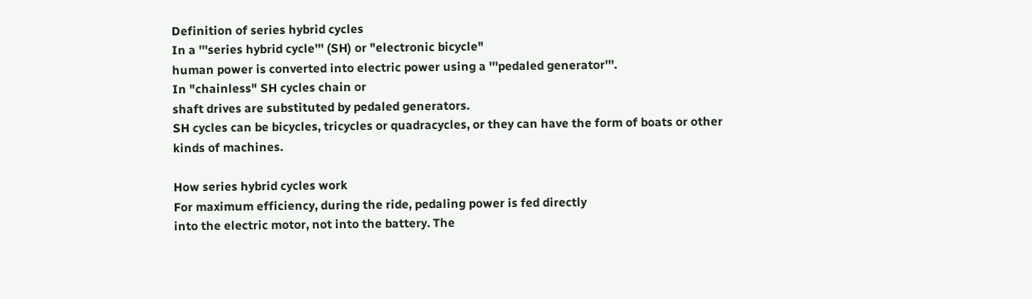Definition of series hybrid cycles
In a '''series hybrid cycle''' (SH) or "electronic bicycle"
human power is converted into electric power using a '''pedaled generator'''.
In "chainless" SH cycles chain or
shaft drives are substituted by pedaled generators.
SH cycles can be bicycles, tricycles or quadracycles, or they can have the form of boats or other kinds of machines.

How series hybrid cycles work
For maximum efficiency, during the ride, pedaling power is fed directly
into the electric motor, not into the battery. The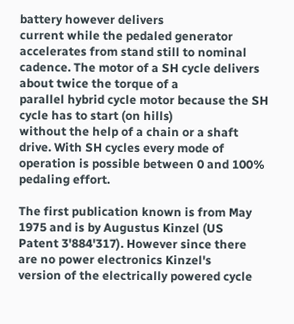battery however delivers
current while the pedaled generator accelerates from stand still to nominal
cadence. The motor of a SH cycle delivers about twice the torque of a
parallel hybrid cycle motor because the SH cycle has to start (on hills)
without the help of a chain or a shaft drive. With SH cycles every mode of
operation is possible between 0 and 100% pedaling effort.

The first publication known is from May 1975 and is by Augustus Kinzel (US
Patent 3'884'317). However since there are no power electronics Kinzel's
version of the electrically powered cycle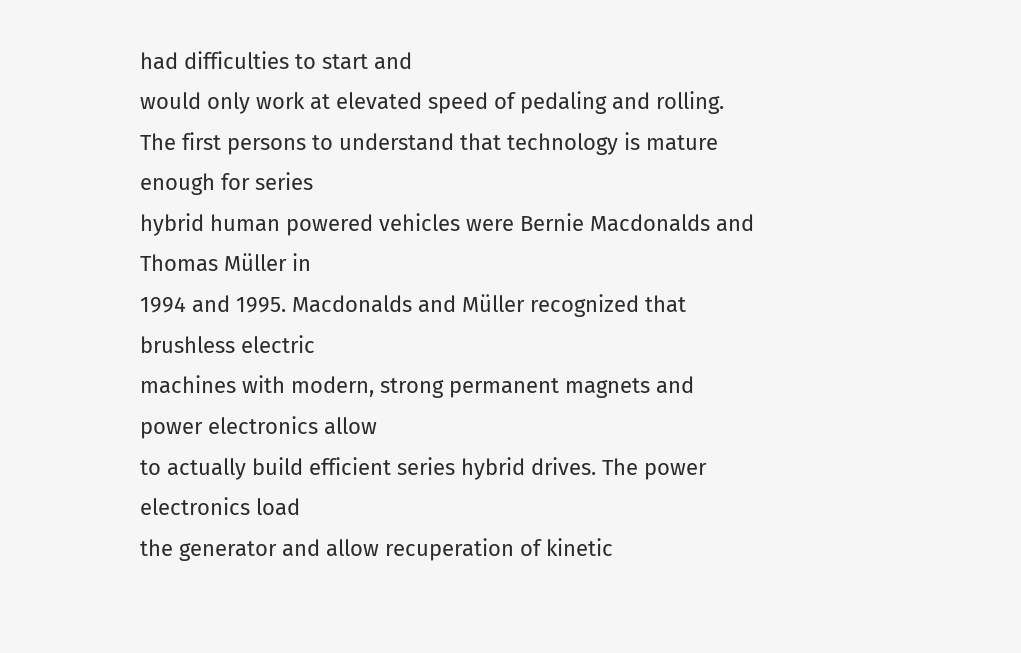had difficulties to start and
would only work at elevated speed of pedaling and rolling.
The first persons to understand that technology is mature enough for series
hybrid human powered vehicles were Bernie Macdonalds and Thomas Müller in
1994 and 1995. Macdonalds and Müller recognized that brushless electric
machines with modern, strong permanent magnets and power electronics allow
to actually build efficient series hybrid drives. The power electronics load
the generator and allow recuperation of kinetic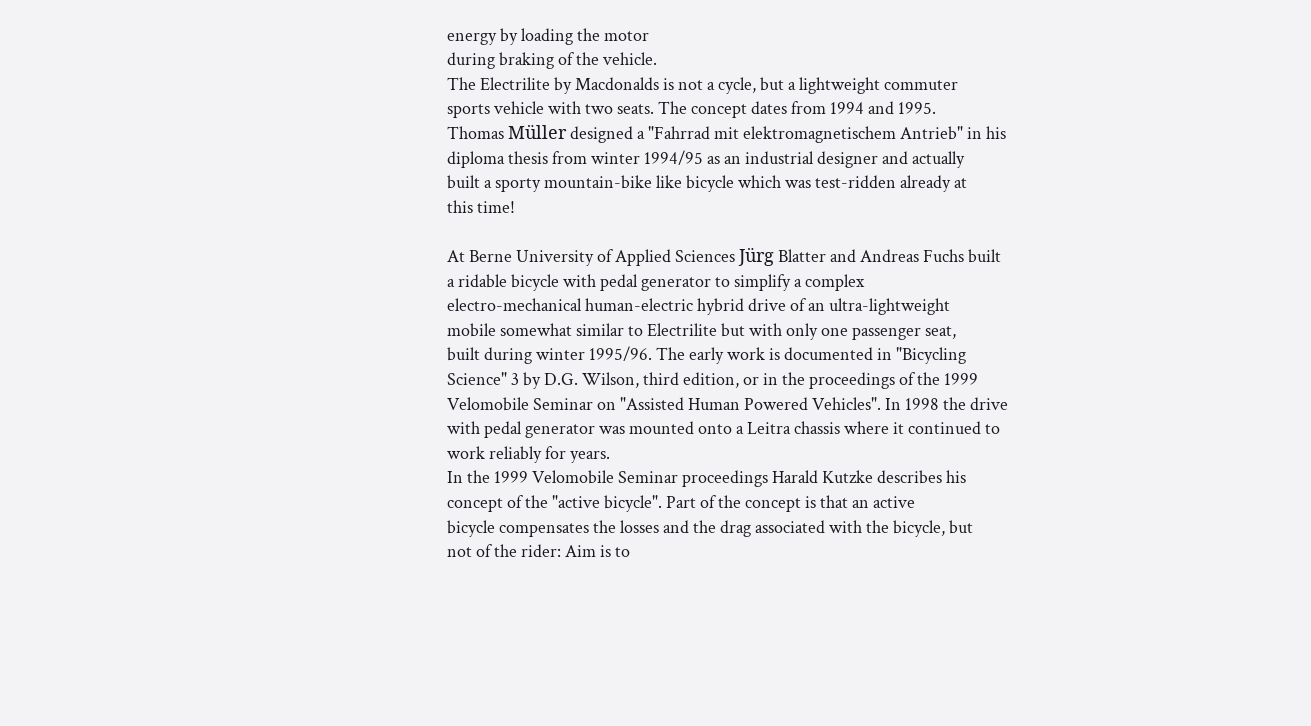energy by loading the motor
during braking of the vehicle.
The Electrilite by Macdonalds is not a cycle, but a lightweight commuter
sports vehicle with two seats. The concept dates from 1994 and 1995.
Thomas Müller designed a "Fahrrad mit elektromagnetischem Antrieb" in his
diploma thesis from winter 1994/95 as an industrial designer and actually
built a sporty mountain-bike like bicycle which was test-ridden already at
this time!

At Berne University of Applied Sciences Jürg Blatter and Andreas Fuchs built
a ridable bicycle with pedal generator to simplify a complex
electro-mechanical human-electric hybrid drive of an ultra-lightweight
mobile somewhat similar to Electrilite but with only one passenger seat,
built during winter 1995/96. The early work is documented in "Bicycling
Science" 3 by D.G. Wilson, third edition, or in the proceedings of the 1999
Velomobile Seminar on "Assisted Human Powered Vehicles". In 1998 the drive
with pedal generator was mounted onto a Leitra chassis where it continued to
work reliably for years.
In the 1999 Velomobile Seminar proceedings Harald Kutzke describes his
concept of the "active bicycle". Part of the concept is that an active
bicycle compensates the losses and the drag associated with the bicycle, but
not of the rider: Aim is to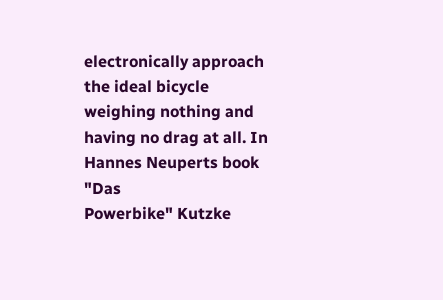electronically approach the ideal bicycle
weighing nothing and having no drag at all. In Hannes Neuperts book "Das
Powerbike" Kutzke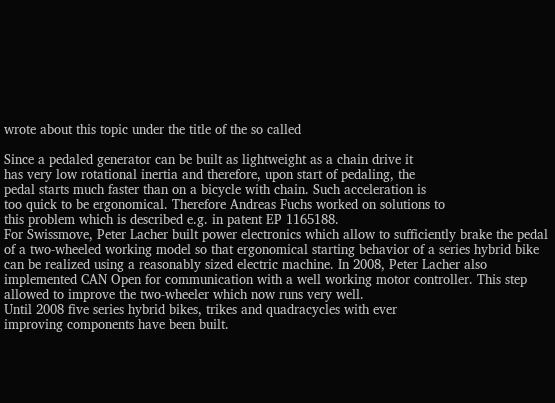wrote about this topic under the title of the so called

Since a pedaled generator can be built as lightweight as a chain drive it
has very low rotational inertia and therefore, upon start of pedaling, the
pedal starts much faster than on a bicycle with chain. Such acceleration is
too quick to be ergonomical. Therefore Andreas Fuchs worked on solutions to
this problem which is described e.g. in patent EP 1165188.
For Swissmove, Peter Lacher built power electronics which allow to sufficiently brake the pedal of a two-wheeled working model so that ergonomical starting behavior of a series hybrid bike can be realized using a reasonably sized electric machine. In 2008, Peter Lacher also implemented CAN Open for communication with a well working motor controller. This step allowed to improve the two-wheeler which now runs very well.
Until 2008 five series hybrid bikes, trikes and quadracycles with ever
improving components have been built.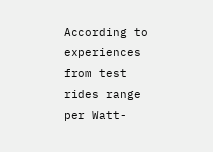According to experiences from test rides range per Watt-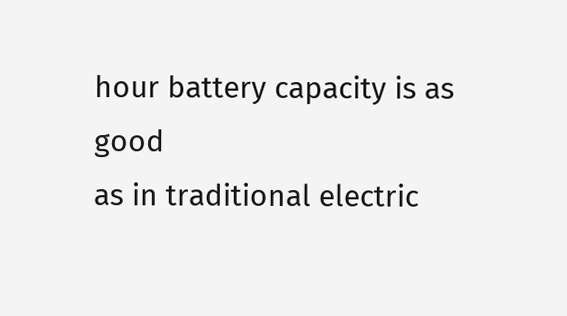hour battery capacity is as good
as in traditional electric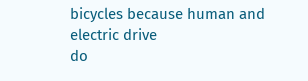bicycles because human and electric drive
do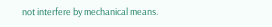not interfere by mechanical means.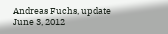Andreas Fuchs, update June 3, 2012